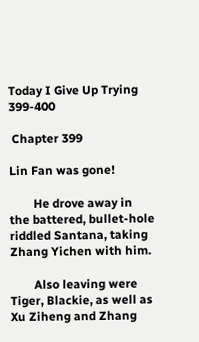Today I Give Up Trying 399-400

 Chapter 399

Lin Fan was gone!

        He drove away in the battered, bullet-hole riddled Santana, taking Zhang Yichen with him.

        Also leaving were Tiger, Blackie, as well as Xu Ziheng and Zhang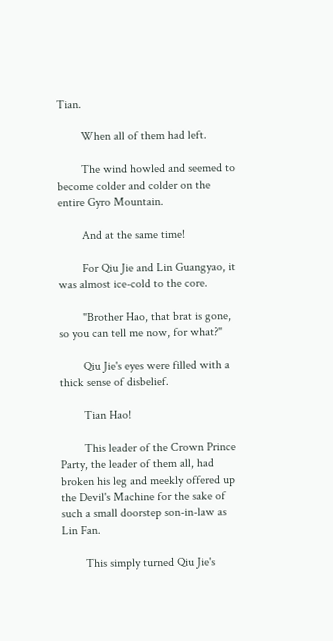Tian.

        When all of them had left.

        The wind howled and seemed to become colder and colder on the entire Gyro Mountain.

        And at the same time!

        For Qiu Jie and Lin Guangyao, it was almost ice-cold to the core.

        "Brother Hao, that brat is gone, so you can tell me now, for what?"

        Qiu Jie's eyes were filled with a thick sense of disbelief.

        Tian Hao!

        This leader of the Crown Prince Party, the leader of them all, had broken his leg and meekly offered up the Devil's Machine for the sake of such a small doorstep son-in-law as Lin Fan.

        This simply turned Qiu Jie's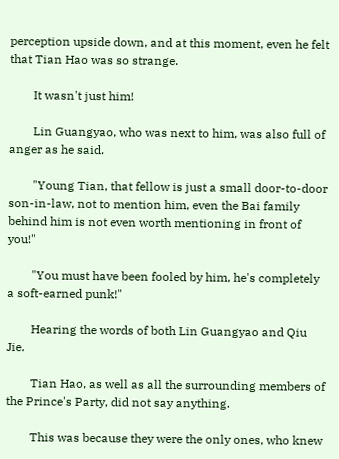perception upside down, and at this moment, even he felt that Tian Hao was so strange.

        It wasn't just him!

        Lin Guangyao, who was next to him, was also full of anger as he said.

        "Young Tian, that fellow is just a small door-to-door son-in-law, not to mention him, even the Bai family behind him is not even worth mentioning in front of you!"

        "You must have been fooled by him, he's completely a soft-earned punk!"

        Hearing the words of both Lin Guangyao and Qiu Jie.

        Tian Hao, as well as all the surrounding members of the Prince's Party, did not say anything.

        This was because they were the only ones, who knew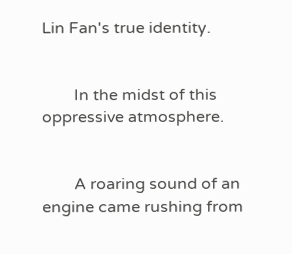Lin Fan's true identity.


        In the midst of this oppressive atmosphere.


        A roaring sound of an engine came rushing from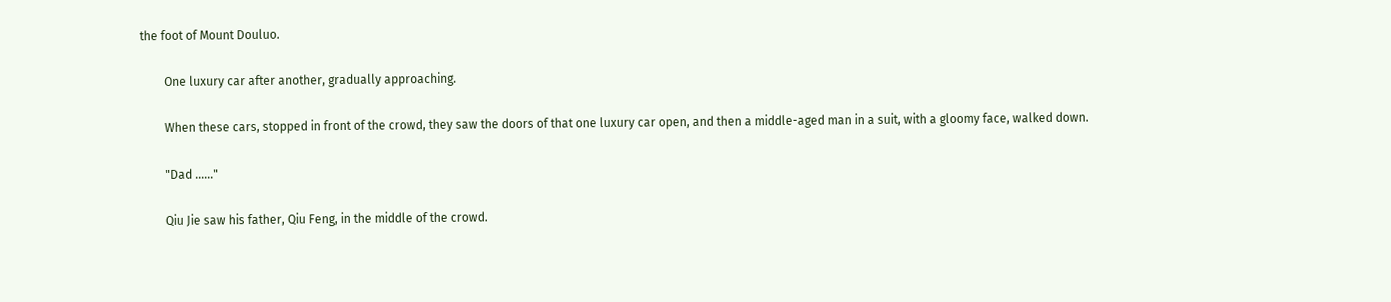the foot of Mount Douluo.

        One luxury car after another, gradually approaching.

        When these cars, stopped in front of the crowd, they saw the doors of that one luxury car open, and then a middle-aged man in a suit, with a gloomy face, walked down.

        "Dad ......"

        Qiu Jie saw his father, Qiu Feng, in the middle of the crowd.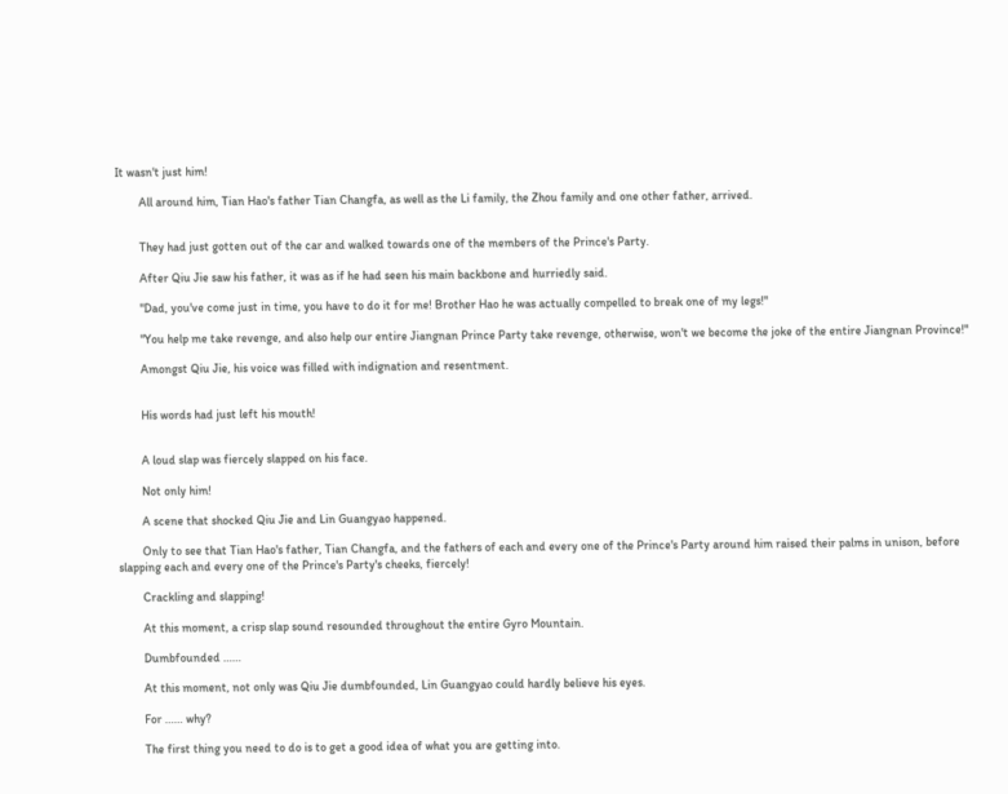It wasn't just him!

        All around him, Tian Hao's father Tian Changfa, as well as the Li family, the Zhou family and one other father, arrived.


        They had just gotten out of the car and walked towards one of the members of the Prince's Party.

        After Qiu Jie saw his father, it was as if he had seen his main backbone and hurriedly said.

        "Dad, you've come just in time, you have to do it for me! Brother Hao he was actually compelled to break one of my legs!"

        "You help me take revenge, and also help our entire Jiangnan Prince Party take revenge, otherwise, won't we become the joke of the entire Jiangnan Province!"

        Amongst Qiu Jie, his voice was filled with indignation and resentment.


        His words had just left his mouth!


        A loud slap was fiercely slapped on his face.

        Not only him!

        A scene that shocked Qiu Jie and Lin Guangyao happened.

        Only to see that Tian Hao's father, Tian Changfa, and the fathers of each and every one of the Prince's Party around him raised their palms in unison, before slapping each and every one of the Prince's Party's cheeks, fiercely!

        Crackling and slapping!

        At this moment, a crisp slap sound resounded throughout the entire Gyro Mountain.

        Dumbfounded ......

        At this moment, not only was Qiu Jie dumbfounded, Lin Guangyao could hardly believe his eyes.

        For ...... why?

        The first thing you need to do is to get a good idea of what you are getting into.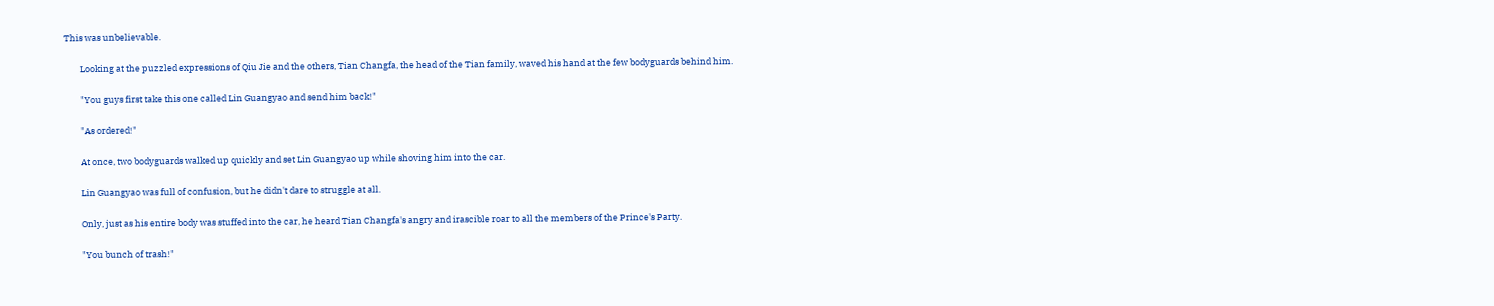This was unbelievable.

        Looking at the puzzled expressions of Qiu Jie and the others, Tian Changfa, the head of the Tian family, waved his hand at the few bodyguards behind him.

        "You guys first take this one called Lin Guangyao and send him back!"

        "As ordered!"

        At once, two bodyguards walked up quickly and set Lin Guangyao up while shoving him into the car.

        Lin Guangyao was full of confusion, but he didn't dare to struggle at all.

        Only, just as his entire body was stuffed into the car, he heard Tian Changfa's angry and irascible roar to all the members of the Prince's Party.

        "You bunch of trash!"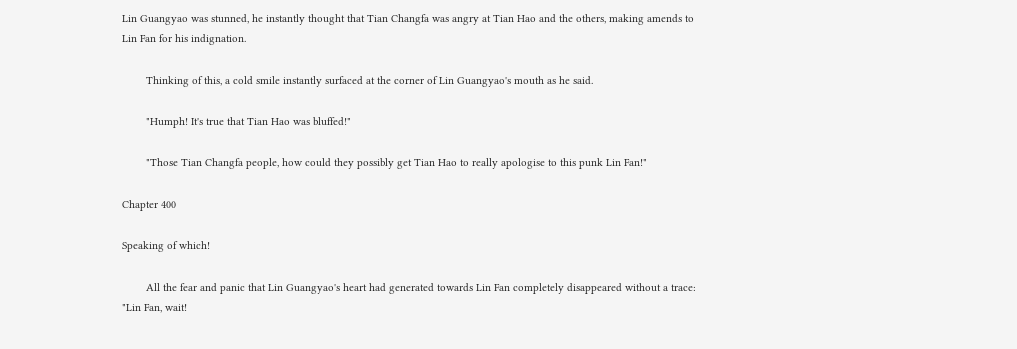Lin Guangyao was stunned, he instantly thought that Tian Changfa was angry at Tian Hao and the others, making amends to Lin Fan for his indignation.

        Thinking of this, a cold smile instantly surfaced at the corner of Lin Guangyao's mouth as he said.

        "Humph! It's true that Tian Hao was bluffed!"

        "Those Tian Changfa people, how could they possibly get Tian Hao to really apologise to this punk Lin Fan!"

Chapter 400

Speaking of which!

        All the fear and panic that Lin Guangyao's heart had generated towards Lin Fan completely disappeared without a trace: "Lin Fan, wait!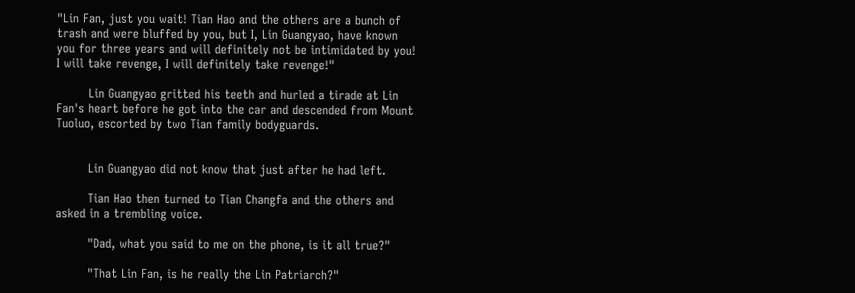"Lin Fan, just you wait! Tian Hao and the others are a bunch of trash and were bluffed by you, but I, Lin Guangyao, have known you for three years and will definitely not be intimidated by you! I will take revenge, I will definitely take revenge!"

        Lin Guangyao gritted his teeth and hurled a tirade at Lin Fan's heart before he got into the car and descended from Mount Tuoluo, escorted by two Tian family bodyguards.


        Lin Guangyao did not know that just after he had left.

        Tian Hao then turned to Tian Changfa and the others and asked in a trembling voice.

        "Dad, what you said to me on the phone, is it all true?"

        "That Lin Fan, is he really the Lin Patriarch?"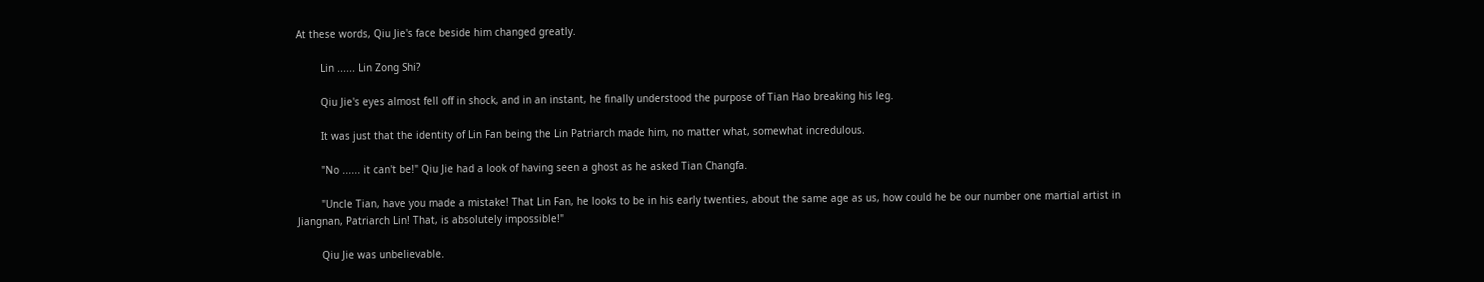At these words, Qiu Jie's face beside him changed greatly.

        Lin ...... Lin Zong Shi?

        Qiu Jie's eyes almost fell off in shock, and in an instant, he finally understood the purpose of Tian Hao breaking his leg.

        It was just that the identity of Lin Fan being the Lin Patriarch made him, no matter what, somewhat incredulous.

        "No ...... it can't be!" Qiu Jie had a look of having seen a ghost as he asked Tian Changfa.

        "Uncle Tian, have you made a mistake! That Lin Fan, he looks to be in his early twenties, about the same age as us, how could he be our number one martial artist in Jiangnan, Patriarch Lin! That, is absolutely impossible!"

        Qiu Jie was unbelievable.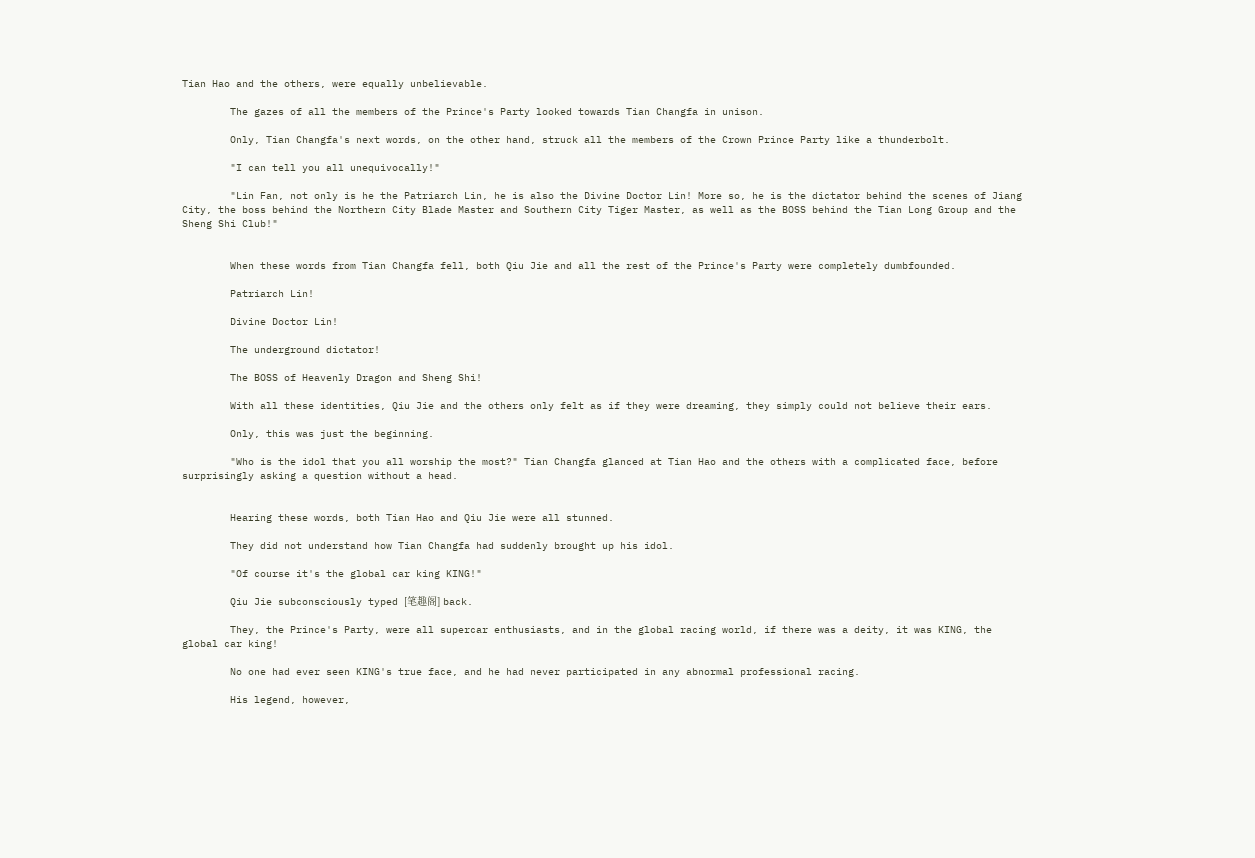Tian Hao and the others, were equally unbelievable.

        The gazes of all the members of the Prince's Party looked towards Tian Changfa in unison.

        Only, Tian Changfa's next words, on the other hand, struck all the members of the Crown Prince Party like a thunderbolt.

        "I can tell you all unequivocally!"

        "Lin Fan, not only is he the Patriarch Lin, he is also the Divine Doctor Lin! More so, he is the dictator behind the scenes of Jiang City, the boss behind the Northern City Blade Master and Southern City Tiger Master, as well as the BOSS behind the Tian Long Group and the Sheng Shi Club!"


        When these words from Tian Changfa fell, both Qiu Jie and all the rest of the Prince's Party were completely dumbfounded.

        Patriarch Lin!

        Divine Doctor Lin!

        The underground dictator!

        The BOSS of Heavenly Dragon and Sheng Shi!

        With all these identities, Qiu Jie and the others only felt as if they were dreaming, they simply could not believe their ears.

        Only, this was just the beginning.

        "Who is the idol that you all worship the most?" Tian Changfa glanced at Tian Hao and the others with a complicated face, before surprisingly asking a question without a head.


        Hearing these words, both Tian Hao and Qiu Jie were all stunned.

        They did not understand how Tian Changfa had suddenly brought up his idol.

        "Of course it's the global car king KING!"

        Qiu Jie subconsciously typed [笔趣阁] back.

        They, the Prince's Party, were all supercar enthusiasts, and in the global racing world, if there was a deity, it was KING, the global car king!

        No one had ever seen KING's true face, and he had never participated in any abnormal professional racing.

        His legend, however,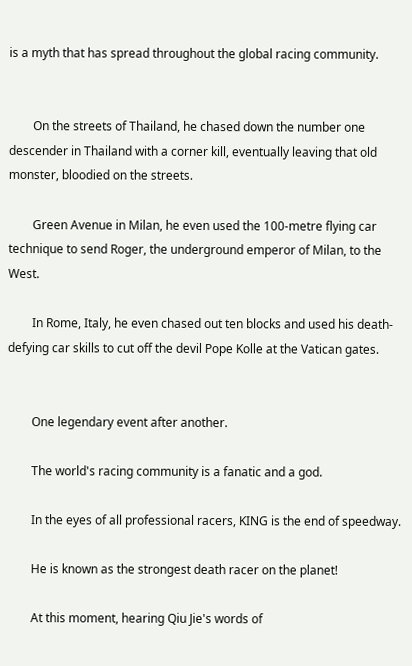is a myth that has spread throughout the global racing community.


        On the streets of Thailand, he chased down the number one descender in Thailand with a corner kill, eventually leaving that old monster, bloodied on the streets.

        Green Avenue in Milan, he even used the 100-metre flying car technique to send Roger, the underground emperor of Milan, to the West.

        In Rome, Italy, he even chased out ten blocks and used his death-defying car skills to cut off the devil Pope Kolle at the Vatican gates.


        One legendary event after another.

        The world's racing community is a fanatic and a god.

        In the eyes of all professional racers, KING is the end of speedway.

        He is known as the strongest death racer on the planet!

        At this moment, hearing Qiu Jie's words of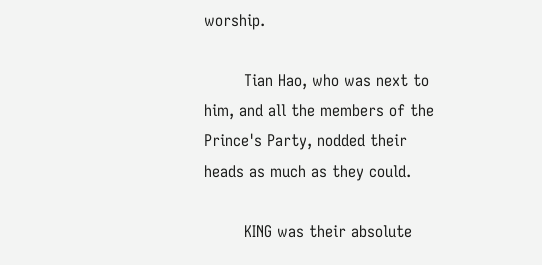worship.

        Tian Hao, who was next to him, and all the members of the Prince's Party, nodded their heads as much as they could.

        KING was their absolute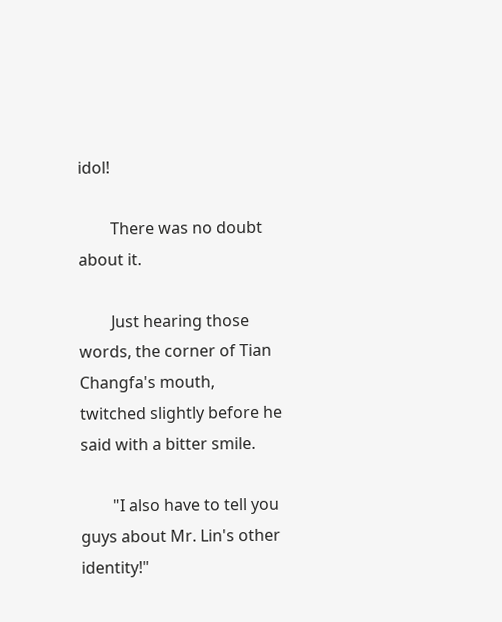idol!

        There was no doubt about it.

        Just hearing those words, the corner of Tian Changfa's mouth, twitched slightly before he said with a bitter smile.

        "I also have to tell you guys about Mr. Lin's other identity!"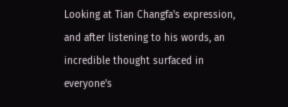Looking at Tian Changfa's expression, and after listening to his words, an incredible thought surfaced in everyone's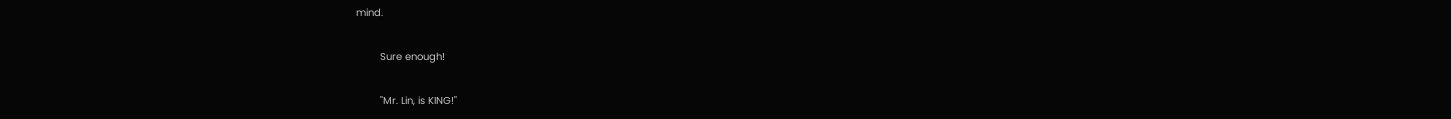mind.

        Sure enough!

        "Mr. Lin, is KING!"